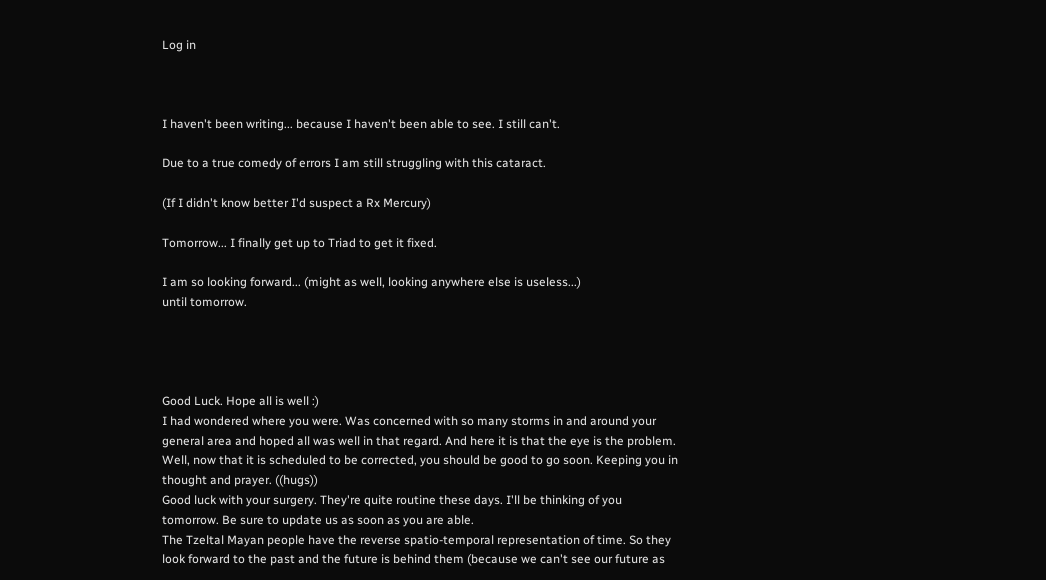Log in



I haven't been writing... because I haven't been able to see. I still can't.

Due to a true comedy of errors I am still struggling with this cataract.

(If I didn't know better I'd suspect a Rx Mercury)

Tomorrow... I finally get up to Triad to get it fixed.

I am so looking forward... (might as well, looking anywhere else is useless...)
until tomorrow.




Good Luck. Hope all is well :)
I had wondered where you were. Was concerned with so many storms in and around your general area and hoped all was well in that regard. And here it is that the eye is the problem. Well, now that it is scheduled to be corrected, you should be good to go soon. Keeping you in thought and prayer. ((hugs))
Good luck with your surgery. They're quite routine these days. I'll be thinking of you tomorrow. Be sure to update us as soon as you are able.
The Tzeltal Mayan people have the reverse spatio-temporal representation of time. So they look forward to the past and the future is behind them (because we can't see our future as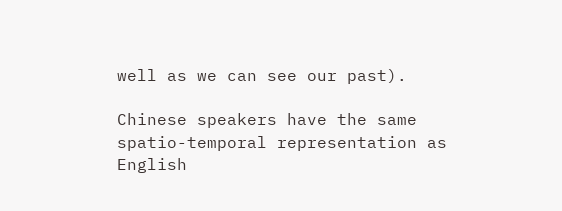well as we can see our past).

Chinese speakers have the same spatio-temporal representation as English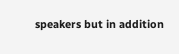speakers but in addition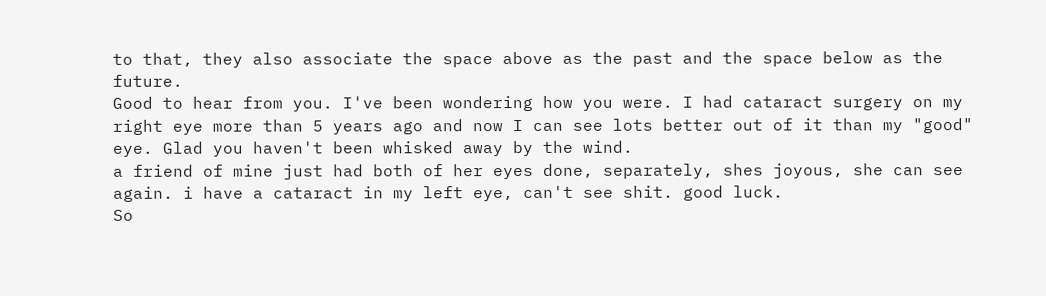to that, they also associate the space above as the past and the space below as the future.
Good to hear from you. I've been wondering how you were. I had cataract surgery on my right eye more than 5 years ago and now I can see lots better out of it than my "good" eye. Glad you haven't been whisked away by the wind.
a friend of mine just had both of her eyes done, separately, shes joyous, she can see again. i have a cataract in my left eye, can't see shit. good luck.
So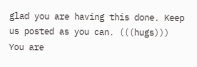glad you are having this done. Keep us posted as you can. (((hugs)))
You are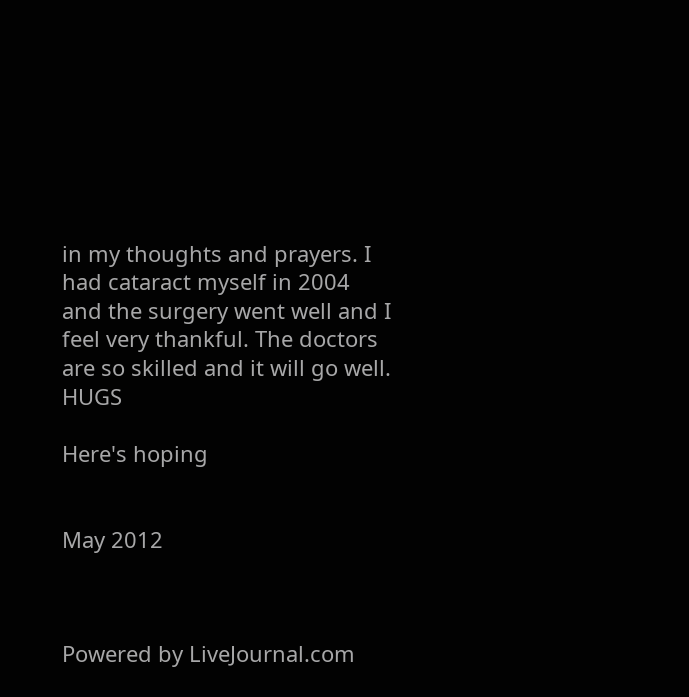in my thoughts and prayers. I had cataract myself in 2004 and the surgery went well and I feel very thankful. The doctors are so skilled and it will go well. HUGS

Here's hoping


May 2012



Powered by LiveJournal.com